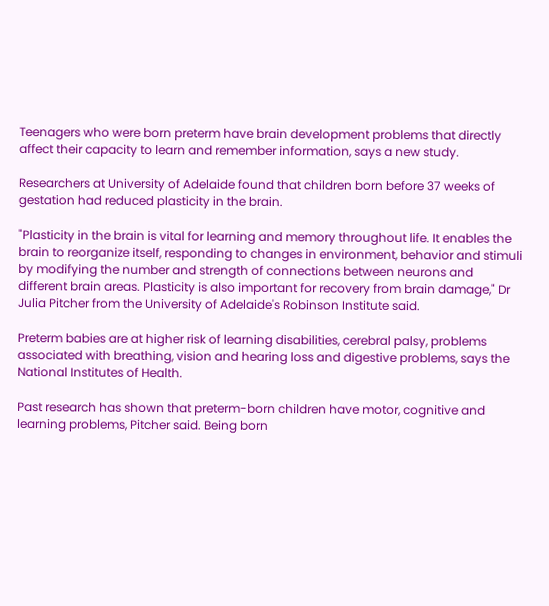Teenagers who were born preterm have brain development problems that directly affect their capacity to learn and remember information, says a new study.

Researchers at University of Adelaide found that children born before 37 weeks of gestation had reduced plasticity in the brain.

"Plasticity in the brain is vital for learning and memory throughout life. It enables the brain to reorganize itself, responding to changes in environment, behavior and stimuli by modifying the number and strength of connections between neurons and different brain areas. Plasticity is also important for recovery from brain damage," Dr Julia Pitcher from the University of Adelaide's Robinson Institute said.

Preterm babies are at higher risk of learning disabilities, cerebral palsy, problems associated with breathing, vision and hearing loss and digestive problems, says the National Institutes of Health.

Past research has shown that preterm-born children have motor, cognitive and learning problems, Pitcher said. Being born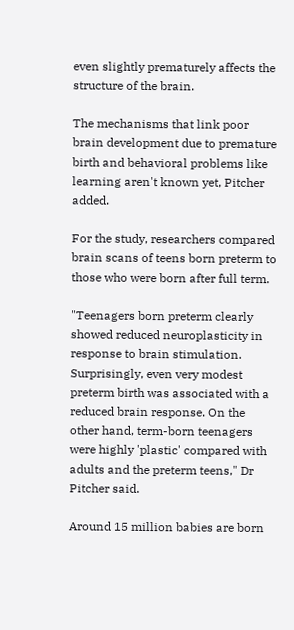even slightly prematurely affects the structure of the brain.

The mechanisms that link poor brain development due to premature birth and behavioral problems like learning aren't known yet, Pitcher added.

For the study, researchers compared brain scans of teens born preterm to those who were born after full term.

"Teenagers born preterm clearly showed reduced neuroplasticity in response to brain stimulation. Surprisingly, even very modest preterm birth was associated with a reduced brain response. On the other hand, term-born teenagers were highly 'plastic' compared with adults and the preterm teens," Dr Pitcher said.

Around 15 million babies are born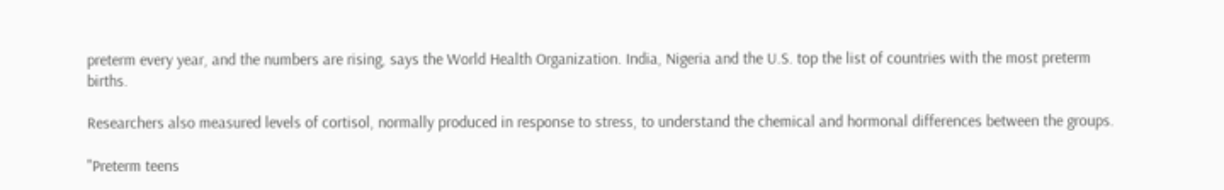preterm every year, and the numbers are rising, says the World Health Organization. India, Nigeria and the U.S. top the list of countries with the most preterm births.

Researchers also measured levels of cortisol, normally produced in response to stress, to understand the chemical and hormonal differences between the groups.

"Preterm teens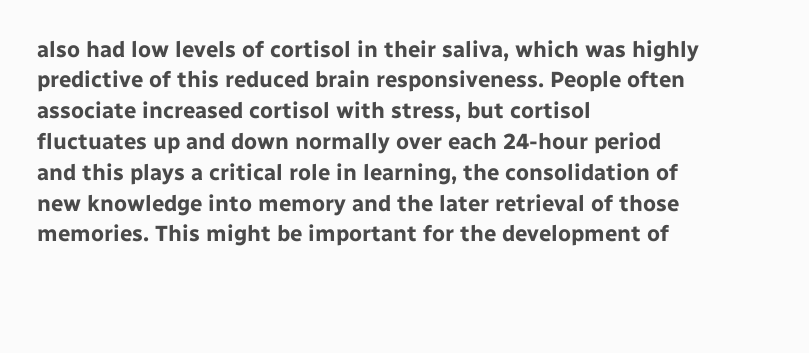also had low levels of cortisol in their saliva, which was highly predictive of this reduced brain responsiveness. People often associate increased cortisol with stress, but cortisol fluctuates up and down normally over each 24-hour period and this plays a critical role in learning, the consolidation of new knowledge into memory and the later retrieval of those memories. This might be important for the development of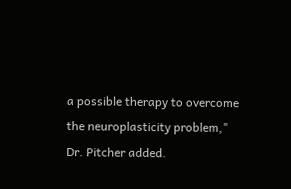a possible therapy to overcome the neuroplasticity problem," Dr. Pitcher added.